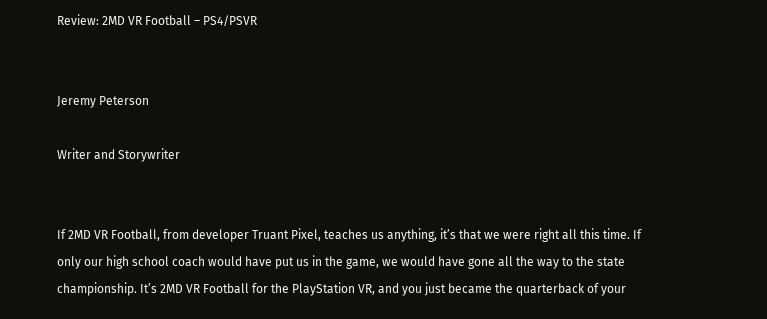Review: 2MD VR Football – PS4/PSVR


Jeremy Peterson

Writer and Storywriter


If 2MD VR Football, from developer Truant Pixel, teaches us anything, it’s that we were right all this time. If only our high school coach would have put us in the game, we would have gone all the way to the state championship. It’s 2MD VR Football for the PlayStation VR, and you just became the quarterback of your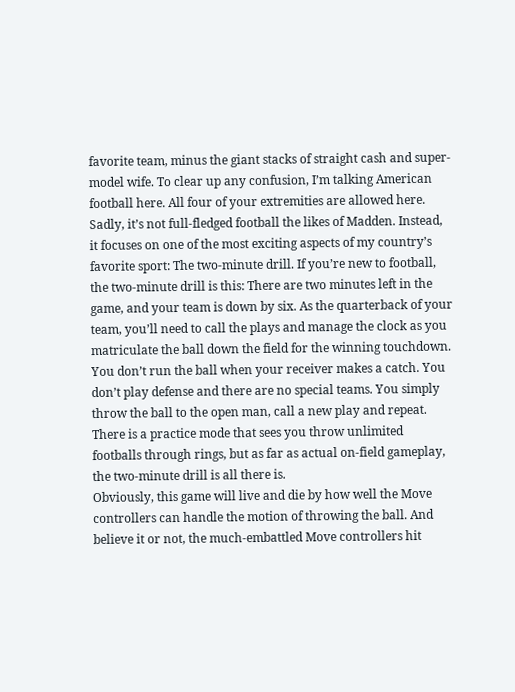favorite team, minus the giant stacks of straight cash and super-model wife. To clear up any confusion, I’m talking American football here. All four of your extremities are allowed here.
Sadly, it’s not full-fledged football the likes of Madden. Instead, it focuses on one of the most exciting aspects of my country’s favorite sport: The two-minute drill. If you’re new to football, the two-minute drill is this: There are two minutes left in the game, and your team is down by six. As the quarterback of your team, you’ll need to call the plays and manage the clock as you matriculate the ball down the field for the winning touchdown. You don’t run the ball when your receiver makes a catch. You don’t play defense and there are no special teams. You simply throw the ball to the open man, call a new play and repeat. There is a practice mode that sees you throw unlimited footballs through rings, but as far as actual on-field gameplay, the two-minute drill is all there is.
Obviously, this game will live and die by how well the Move controllers can handle the motion of throwing the ball. And believe it or not, the much-embattled Move controllers hit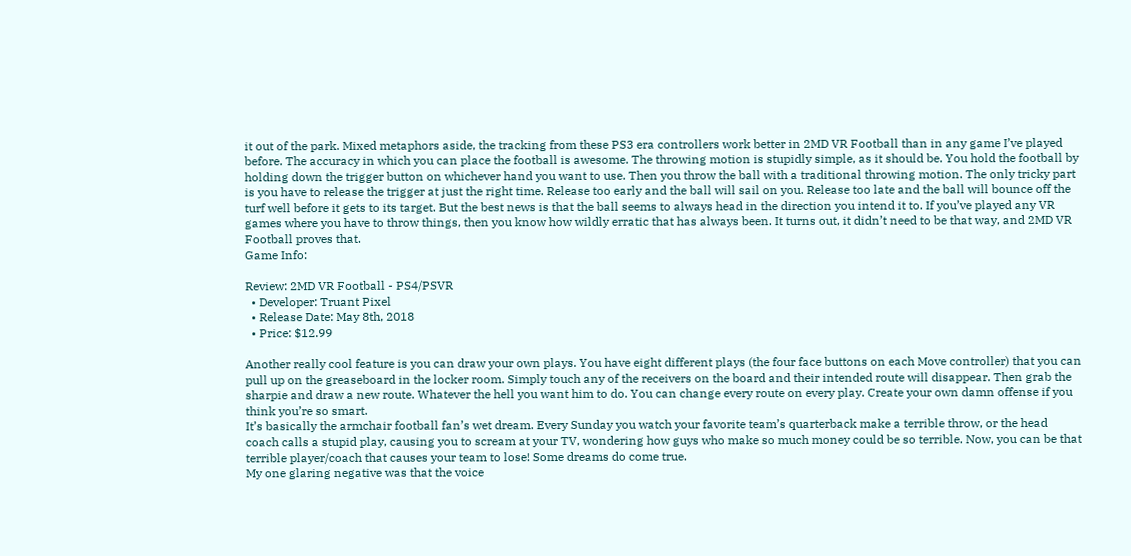it out of the park. Mixed metaphors aside, the tracking from these PS3 era controllers work better in 2MD VR Football than in any game I’ve played before. The accuracy in which you can place the football is awesome. The throwing motion is stupidly simple, as it should be. You hold the football by holding down the trigger button on whichever hand you want to use. Then you throw the ball with a traditional throwing motion. The only tricky part is you have to release the trigger at just the right time. Release too early and the ball will sail on you. Release too late and the ball will bounce off the turf well before it gets to its target. But the best news is that the ball seems to always head in the direction you intend it to. If you’ve played any VR games where you have to throw things, then you know how wildly erratic that has always been. It turns out, it didn’t need to be that way, and 2MD VR Football proves that.
Game Info:

Review: 2MD VR Football - PS4/PSVR
  • Developer: Truant Pixel
  • Release Date: May 8th, 2018
  • Price: $12.99

Another really cool feature is you can draw your own plays. You have eight different plays (the four face buttons on each Move controller) that you can pull up on the greaseboard in the locker room. Simply touch any of the receivers on the board and their intended route will disappear. Then grab the sharpie and draw a new route. Whatever the hell you want him to do. You can change every route on every play. Create your own damn offense if you think you’re so smart.
It’s basically the armchair football fan’s wet dream. Every Sunday you watch your favorite team’s quarterback make a terrible throw, or the head coach calls a stupid play, causing you to scream at your TV, wondering how guys who make so much money could be so terrible. Now, you can be that terrible player/coach that causes your team to lose! Some dreams do come true.
My one glaring negative was that the voice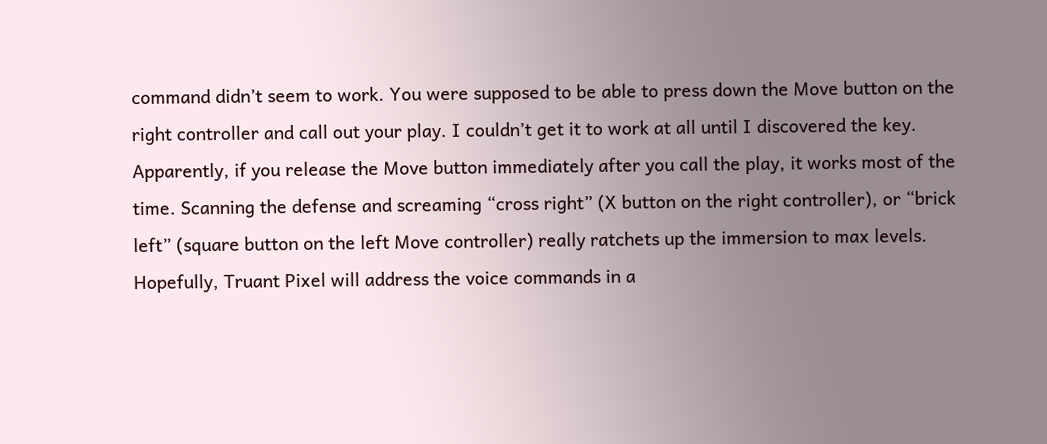command didn’t seem to work. You were supposed to be able to press down the Move button on the right controller and call out your play. I couldn’t get it to work at all until I discovered the key. Apparently, if you release the Move button immediately after you call the play, it works most of the time. Scanning the defense and screaming “cross right” (X button on the right controller), or “brick left” (square button on the left Move controller) really ratchets up the immersion to max levels. Hopefully, Truant Pixel will address the voice commands in a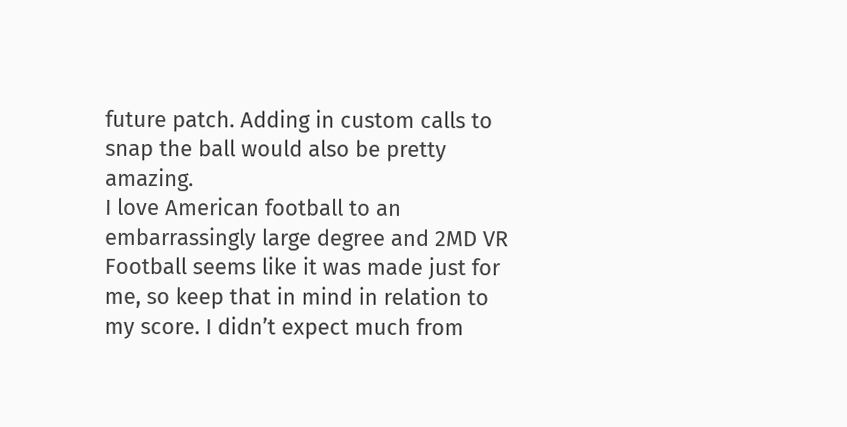future patch. Adding in custom calls to snap the ball would also be pretty amazing.
I love American football to an embarrassingly large degree and 2MD VR Football seems like it was made just for me, so keep that in mind in relation to my score. I didn’t expect much from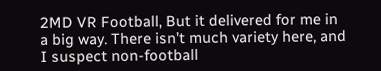2MD VR Football, But it delivered for me in a big way. There isn’t much variety here, and I suspect non-football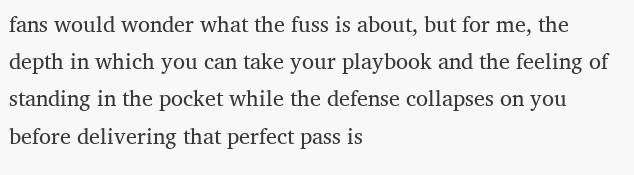fans would wonder what the fuss is about, but for me, the depth in which you can take your playbook and the feeling of standing in the pocket while the defense collapses on you before delivering that perfect pass is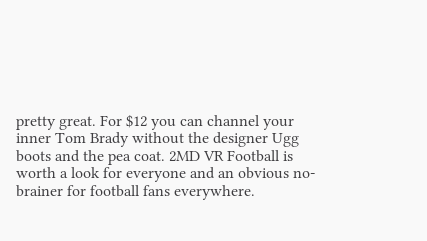pretty great. For $12 you can channel your inner Tom Brady without the designer Ugg boots and the pea coat. 2MD VR Football is worth a look for everyone and an obvious no-brainer for football fans everywhere.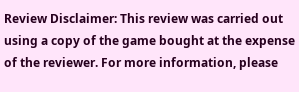Review Disclaimer: This review was carried out using a copy of the game bought at the expense of the reviewer. For more information, please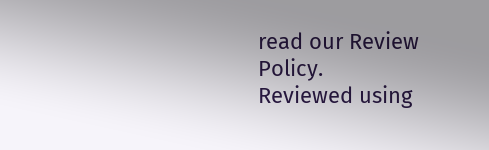read our Review Policy.
Reviewed using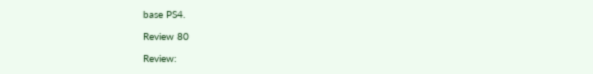base PS4.

Review 80

Review: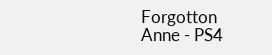Forgotton Anne - PS4